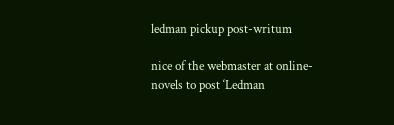ledman pickup post-writum

nice of the webmaster at online-novels to post ‘Ledman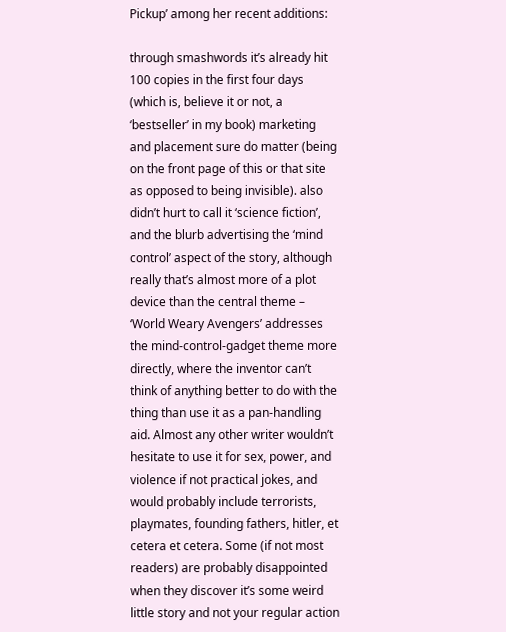Pickup’ among her recent additions:

through smashwords it’s already hit 100 copies in the first four days (which is, believe it or not, a ‘bestseller’ in my book) marketing and placement sure do matter (being on the front page of this or that site as opposed to being invisible). also didn’t hurt to call it ‘science fiction’, and the blurb advertising the ‘mind control’ aspect of the story, although really that’s almost more of a plot device than the central theme – ‘World Weary Avengers’ addresses the mind-control-gadget theme more directly, where the inventor can’t think of anything better to do with the thing than use it as a pan-handling aid. Almost any other writer wouldn’t hesitate to use it for sex, power, and violence if not practical jokes, and would probably include terrorists, playmates, founding fathers, hitler, et cetera et cetera. Some (if not most readers) are probably disappointed when they discover it’s some weird little story and not your regular action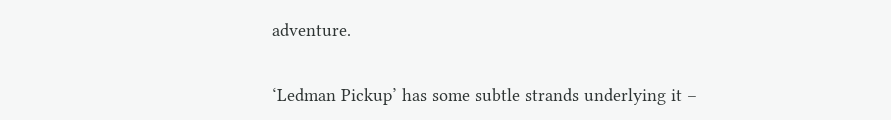adventure.

‘Ledman Pickup’ has some subtle strands underlying it –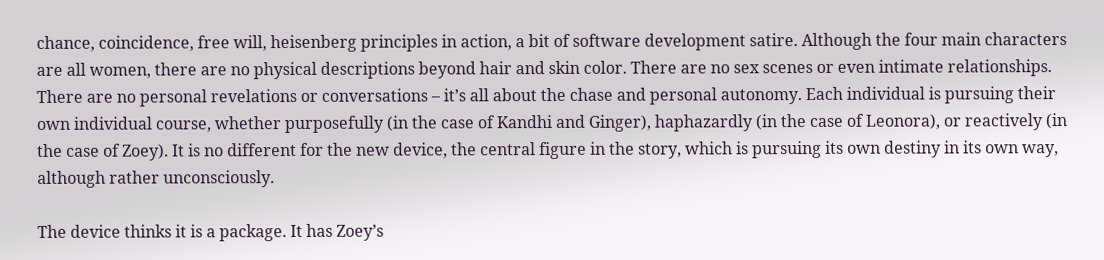chance, coincidence, free will, heisenberg principles in action, a bit of software development satire. Although the four main characters are all women, there are no physical descriptions beyond hair and skin color. There are no sex scenes or even intimate relationships. There are no personal revelations or conversations – it’s all about the chase and personal autonomy. Each individual is pursuing their own individual course, whether purposefully (in the case of Kandhi and Ginger), haphazardly (in the case of Leonora), or reactively (in the case of Zoey). It is no different for the new device, the central figure in the story, which is pursuing its own destiny in its own way, although rather unconsciously.

The device thinks it is a package. It has Zoey’s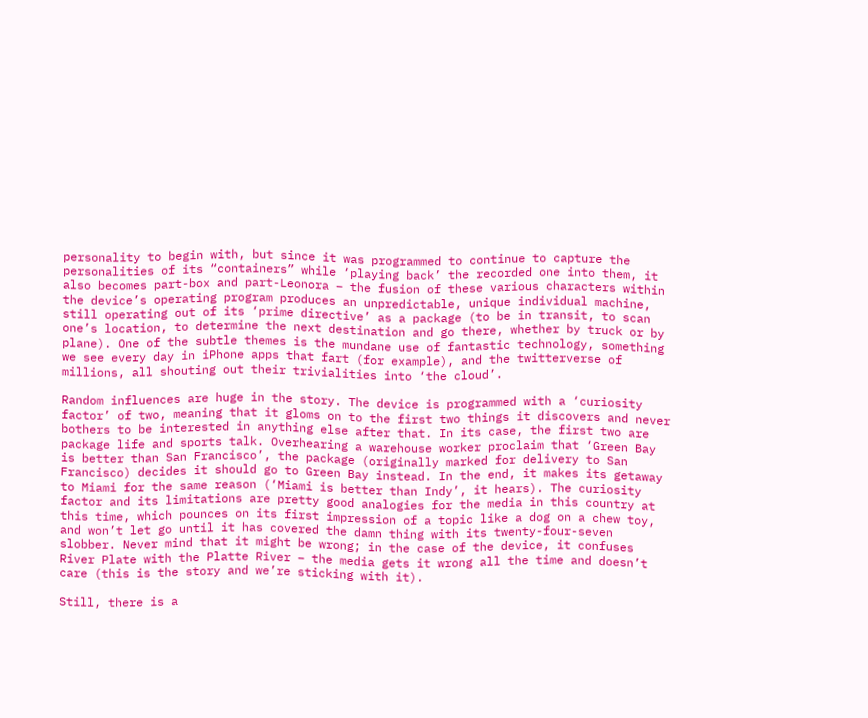personality to begin with, but since it was programmed to continue to capture the personalities of its “containers” while ‘playing back’ the recorded one into them, it also becomes part-box and part-Leonora – the fusion of these various characters within the device’s operating program produces an unpredictable, unique individual machine, still operating out of its ‘prime directive’ as a package (to be in transit, to scan one’s location, to determine the next destination and go there, whether by truck or by plane). One of the subtle themes is the mundane use of fantastic technology, something we see every day in iPhone apps that fart (for example), and the twitterverse of millions, all shouting out their trivialities into ‘the cloud’.

Random influences are huge in the story. The device is programmed with a ‘curiosity factor’ of two, meaning that it gloms on to the first two things it discovers and never bothers to be interested in anything else after that. In its case, the first two are package life and sports talk. Overhearing a warehouse worker proclaim that ‘Green Bay is better than San Francisco’, the package (originally marked for delivery to San Francisco) decides it should go to Green Bay instead. In the end, it makes its getaway to Miami for the same reason (‘Miami is better than Indy’, it hears). The curiosity factor and its limitations are pretty good analogies for the media in this country at this time, which pounces on its first impression of a topic like a dog on a chew toy, and won’t let go until it has covered the damn thing with its twenty-four-seven slobber. Never mind that it might be wrong; in the case of the device, it confuses River Plate with the Platte River – the media gets it wrong all the time and doesn’t care (this is the story and we’re sticking with it).

Still, there is a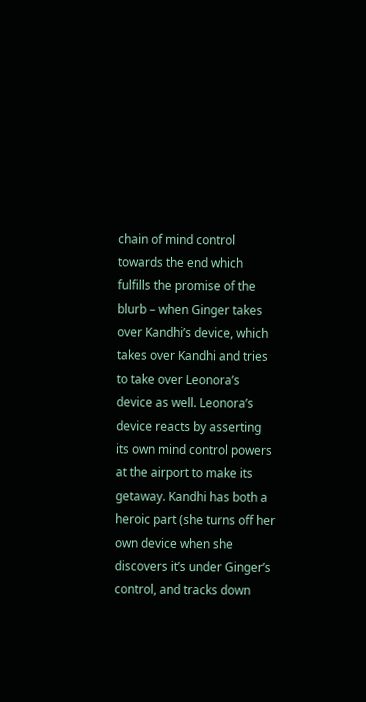chain of mind control towards the end which fulfills the promise of the blurb – when Ginger takes over Kandhi’s device, which takes over Kandhi and tries to take over Leonora’s device as well. Leonora’s device reacts by asserting its own mind control powers at the airport to make its getaway. Kandhi has both a heroic part (she turns off her own device when she discovers it’s under Ginger’s control, and tracks down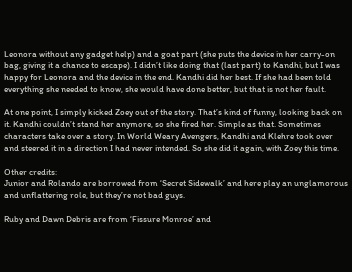Leonora without any gadget help) and a goat part (she puts the device in her carry-on bag, giving it a chance to escape). I didn’t like doing that (last part) to Kandhi, but I was happy for Leonora and the device in the end. Kandhi did her best. If she had been told everything she needed to know, she would have done better, but that is not her fault.

At one point, I simply kicked Zoey out of the story. That’s kind of funny, looking back on it. Kandhi couldn’t stand her anymore, so she fired her. Simple as that. Sometimes characters take over a story. In World Weary Avengers, Kandhi and Klehre took over and steered it in a direction I had never intended. So she did it again, with Zoey this time.

Other credits:
Junior and Rolando are borrowed from ‘Secret Sidewalk’ and here play an unglamorous and unflattering role, but they’re not bad guys.

Ruby and Dawn Debris are from ‘Fissure Monroe’ and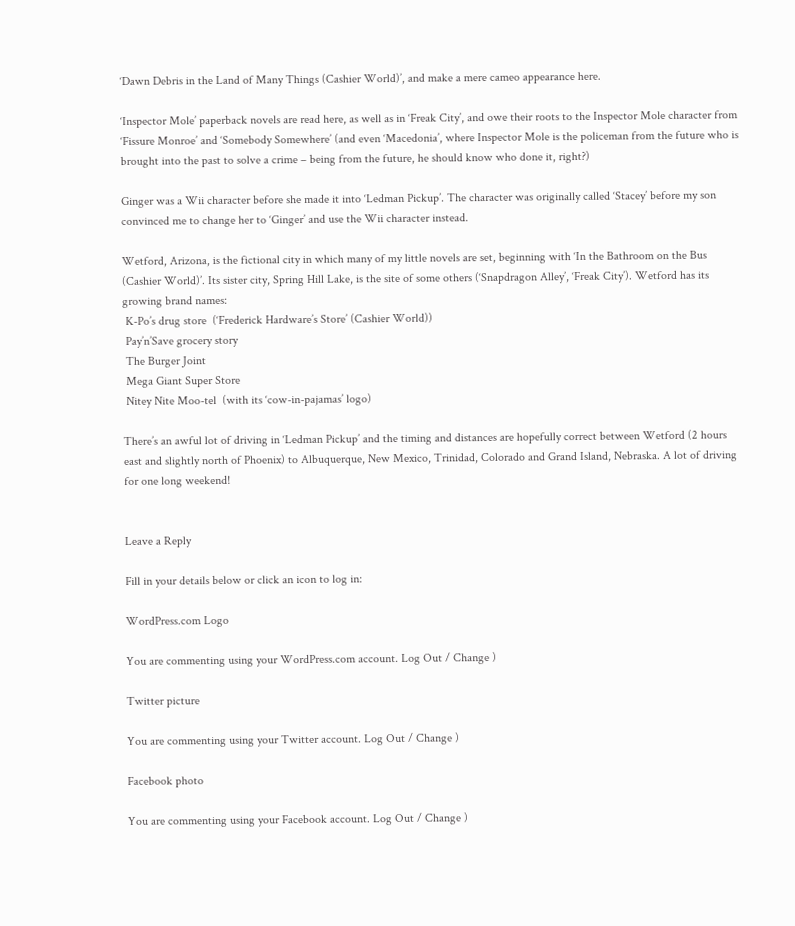‘Dawn Debris in the Land of Many Things (Cashier World)’, and make a mere cameo appearance here.

‘Inspector Mole’ paperback novels are read here, as well as in ‘Freak City’, and owe their roots to the Inspector Mole character from ‘Fissure Monroe’ and ‘Somebody Somewhere’ (and even ‘Macedonia’, where Inspector Mole is the policeman from the future who is brought into the past to solve a crime – being from the future, he should know who done it, right?)

Ginger was a Wii character before she made it into ‘Ledman Pickup’. The character was originally called ‘Stacey’ before my son convinced me to change her to ‘Ginger’ and use the Wii character instead.

Wetford, Arizona, is the fictional city in which many of my little novels are set, beginning with ‘In the Bathroom on the Bus (Cashier World)’. Its sister city, Spring Hill Lake, is the site of some others (‘Snapdragon Alley’, ‘Freak City’). Wetford has its growing brand names:
 K-Po’s drug store  (‘Frederick Hardware’s Store’ (Cashier World))
 Pay’n’Save grocery story
 The Burger Joint
 Mega Giant Super Store
 Nitey Nite Moo-tel  (with its ‘cow-in-pajamas’ logo)

There’s an awful lot of driving in ‘Ledman Pickup’ and the timing and distances are hopefully correct between Wetford (2 hours east and slightly north of Phoenix) to Albuquerque, New Mexico, Trinidad, Colorado and Grand Island, Nebraska. A lot of driving for one long weekend!


Leave a Reply

Fill in your details below or click an icon to log in:

WordPress.com Logo

You are commenting using your WordPress.com account. Log Out / Change )

Twitter picture

You are commenting using your Twitter account. Log Out / Change )

Facebook photo

You are commenting using your Facebook account. Log Out / Change )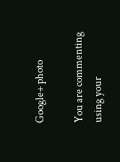Google+ photo

You are commenting using your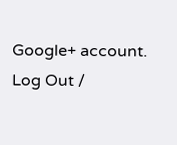Google+ account. Log Out /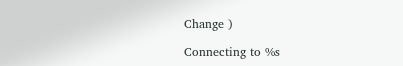Change )

Connecting to %s